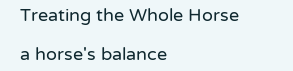Treating the Whole Horse

a horse's balance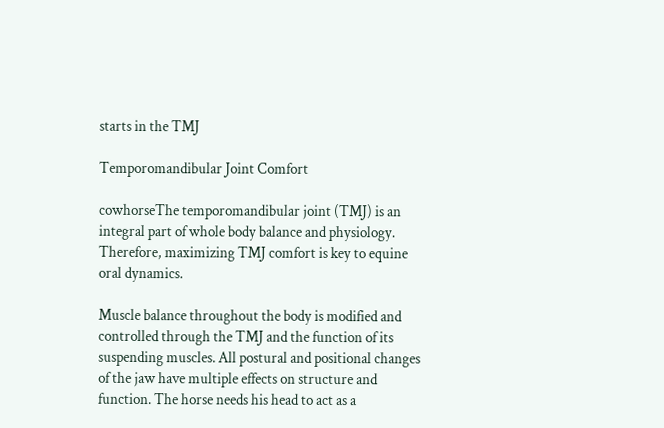starts in the TMJ

Temporomandibular Joint Comfort

cowhorseThe temporomandibular joint (TMJ) is an integral part of whole body balance and physiology. Therefore, maximizing TMJ comfort is key to equine oral dynamics.

Muscle balance throughout the body is modified and controlled through the TMJ and the function of its suspending muscles. All postural and positional changes of the jaw have multiple effects on structure and function. The horse needs his head to act as a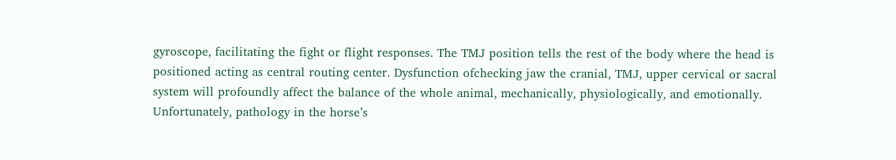gyroscope, facilitating the fight or flight responses. The TMJ position tells the rest of the body where the head is positioned acting as central routing center. Dysfunction ofchecking jaw the cranial, TMJ, upper cervical or sacral system will profoundly affect the balance of the whole animal, mechanically, physiologically, and emotionally. Unfortunately, pathology in the horse’s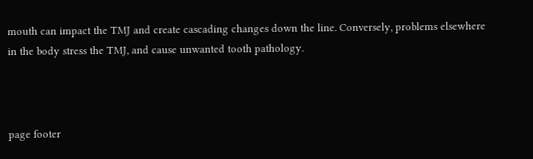mouth can impact the TMJ and create cascading changes down the line. Conversely, problems elsewhere in the body stress the TMJ, and cause unwanted tooth pathology.



page footer